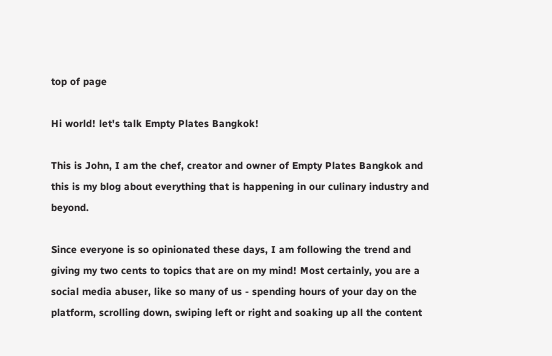top of page

Hi world! let's talk Empty Plates Bangkok!

This is John, I am the chef, creator and owner of Empty Plates Bangkok and this is my blog about everything that is happening in our culinary industry and beyond.

Since everyone is so opinionated these days, I am following the trend and giving my two cents to topics that are on my mind! Most certainly, you are a social media abuser, like so many of us - spending hours of your day on the platform, scrolling down, swiping left or right and soaking up all the content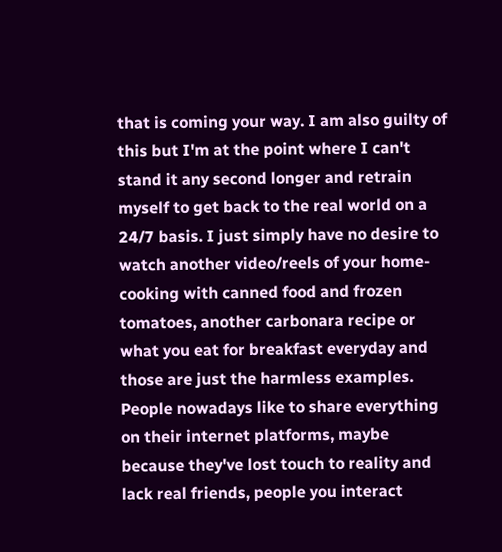that is coming your way. I am also guilty of this but I'm at the point where I can't stand it any second longer and retrain myself to get back to the real world on a 24/7 basis. I just simply have no desire to watch another video/reels of your home-cooking with canned food and frozen tomatoes, another carbonara recipe or what you eat for breakfast everyday and those are just the harmless examples. People nowadays like to share everything on their internet platforms, maybe because they've lost touch to reality and lack real friends, people you interact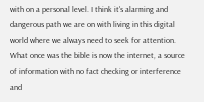with on a personal level. I think it's alarming and dangerous path we are on with living in this digital world where we always need to seek for attention. What once was the bible is now the internet, a source of information with no fact checking or interference and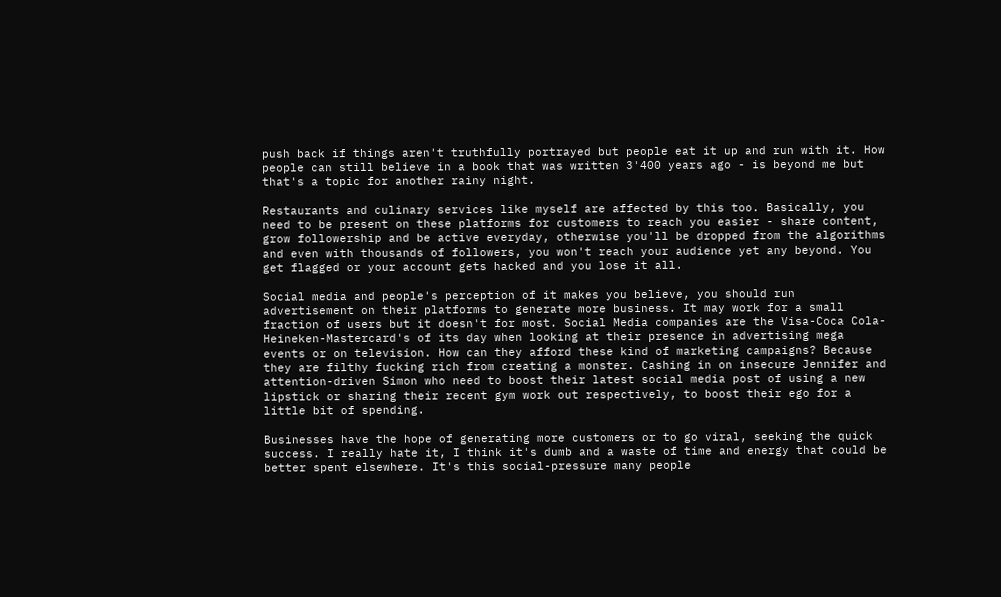push back if things aren't truthfully portrayed but people eat it up and run with it. How people can still believe in a book that was written 3'400 years ago - is beyond me but that's a topic for another rainy night.

Restaurants and culinary services like myself are affected by this too. Basically, you need to be present on these platforms for customers to reach you easier - share content, grow followership and be active everyday, otherwise you'll be dropped from the algorithms and even with thousands of followers, you won't reach your audience yet any beyond. You get flagged or your account gets hacked and you lose it all.

Social media and people's perception of it makes you believe, you should run advertisement on their platforms to generate more business. It may work for a small fraction of users but it doesn't for most. Social Media companies are the Visa-Coca Cola-Heineken-Mastercard's of its day when looking at their presence in advertising mega events or on television. How can they afford these kind of marketing campaigns? Because they are filthy fucking rich from creating a monster. Cashing in on insecure Jennifer and attention-driven Simon who need to boost their latest social media post of using a new lipstick or sharing their recent gym work out respectively, to boost their ego for a little bit of spending.

Businesses have the hope of generating more customers or to go viral, seeking the quick success. I really hate it, I think it's dumb and a waste of time and energy that could be better spent elsewhere. It's this social-pressure many people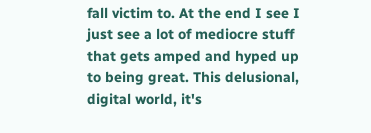fall victim to. At the end I see I just see a lot of mediocre stuff that gets amped and hyped up to being great. This delusional, digital world, it's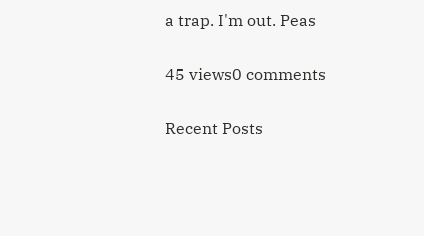a trap. I'm out. Peas

45 views0 comments

Recent Posts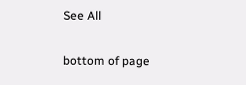See All


bottom of page